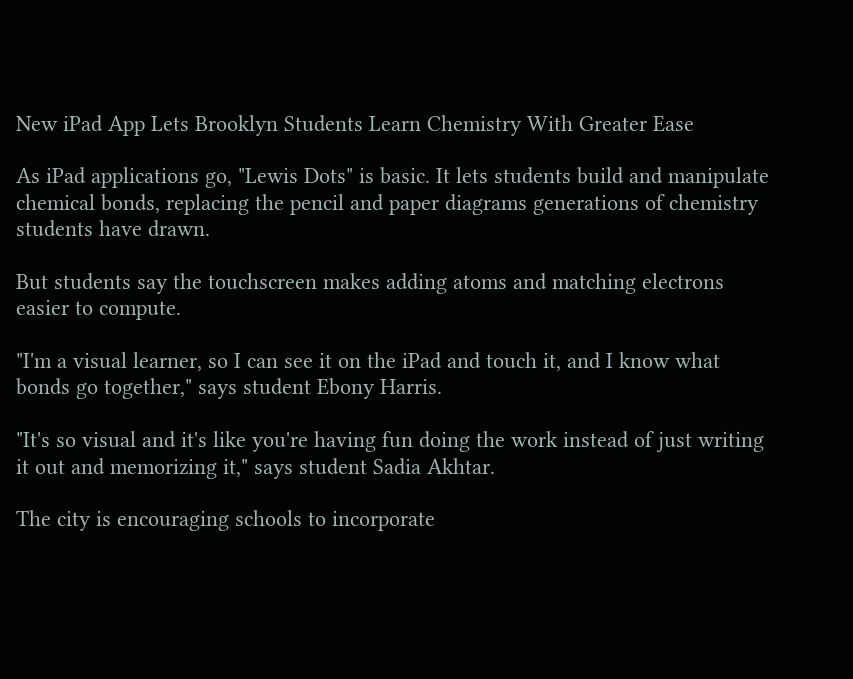New iPad App Lets Brooklyn Students Learn Chemistry With Greater Ease

As iPad applications go, "Lewis Dots" is basic. It lets students build and manipulate chemical bonds, replacing the pencil and paper diagrams generations of chemistry students have drawn.

But students say the touchscreen makes adding atoms and matching electrons easier to compute.

"I'm a visual learner, so I can see it on the iPad and touch it, and I know what bonds go together," says student Ebony Harris.

"It's so visual and it's like you're having fun doing the work instead of just writing it out and memorizing it," says student Sadia Akhtar.

The city is encouraging schools to incorporate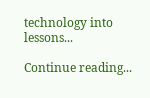technology into lessons...

Continue reading...